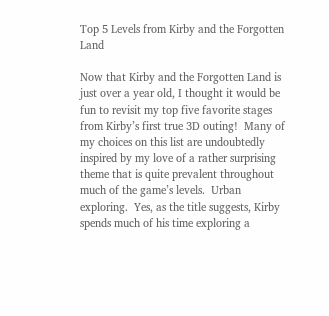Top 5 Levels from Kirby and the Forgotten Land

Now that Kirby and the Forgotten Land is just over a year old, I thought it would be fun to revisit my top five favorite stages from Kirby’s first true 3D outing!  Many of my choices on this list are undoubtedly inspired by my love of a rather surprising theme that is quite prevalent throughout much of the game’s levels.  Urban exploring.  Yes, as the title suggests, Kirby spends much of his time exploring a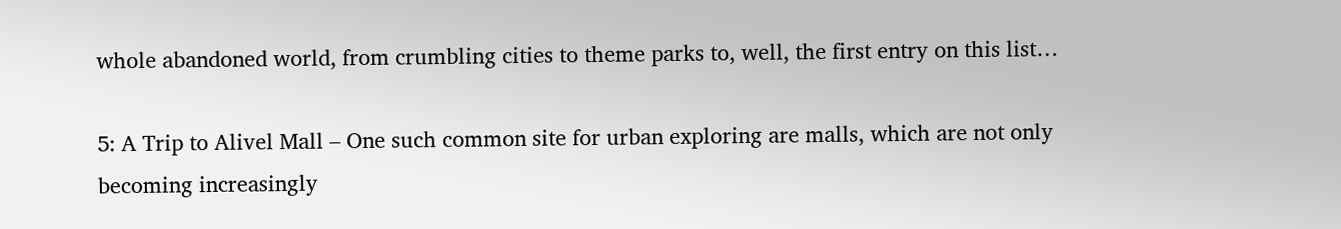whole abandoned world, from crumbling cities to theme parks to, well, the first entry on this list…

5: A Trip to Alivel Mall – One such common site for urban exploring are malls, which are not only becoming increasingly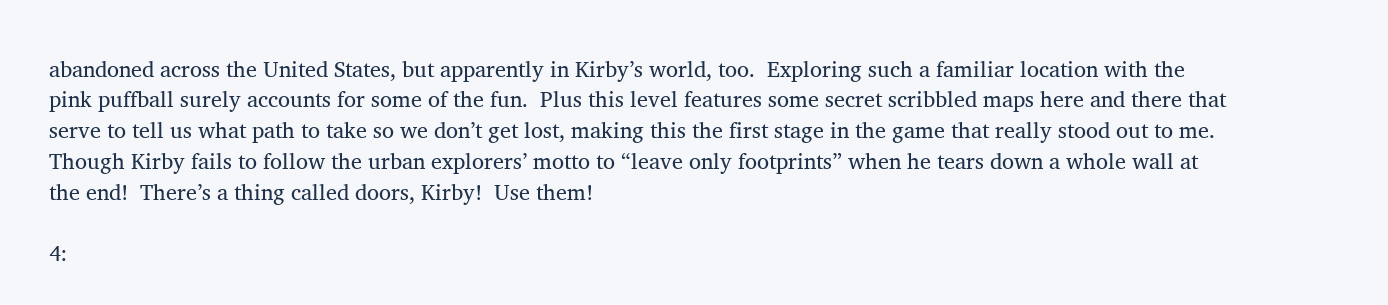abandoned across the United States, but apparently in Kirby’s world, too.  Exploring such a familiar location with the pink puffball surely accounts for some of the fun.  Plus this level features some secret scribbled maps here and there that serve to tell us what path to take so we don’t get lost, making this the first stage in the game that really stood out to me.  Though Kirby fails to follow the urban explorers’ motto to “leave only footprints” when he tears down a whole wall at the end!  There’s a thing called doors, Kirby!  Use them!

4: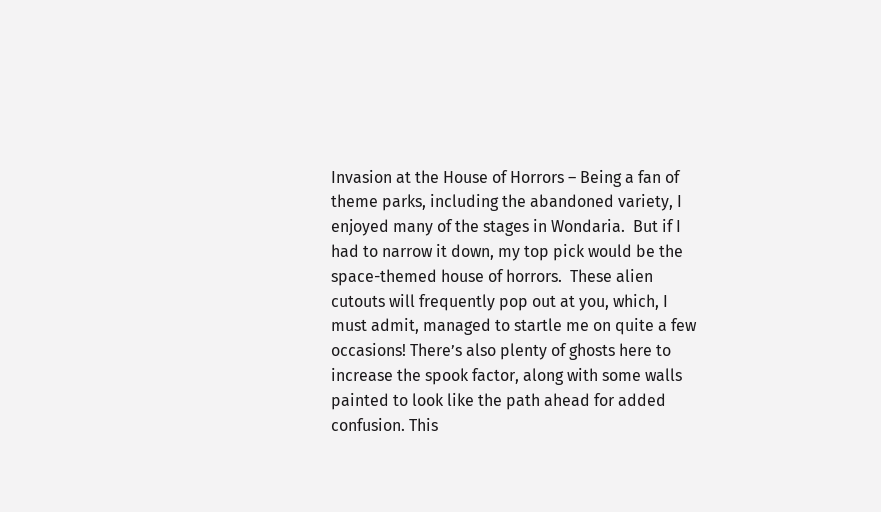Invasion at the House of Horrors – Being a fan of theme parks, including the abandoned variety, I enjoyed many of the stages in Wondaria.  But if I had to narrow it down, my top pick would be the space-themed house of horrors.  These alien cutouts will frequently pop out at you, which, I must admit, managed to startle me on quite a few occasions! There’s also plenty of ghosts here to increase the spook factor, along with some walls painted to look like the path ahead for added confusion. This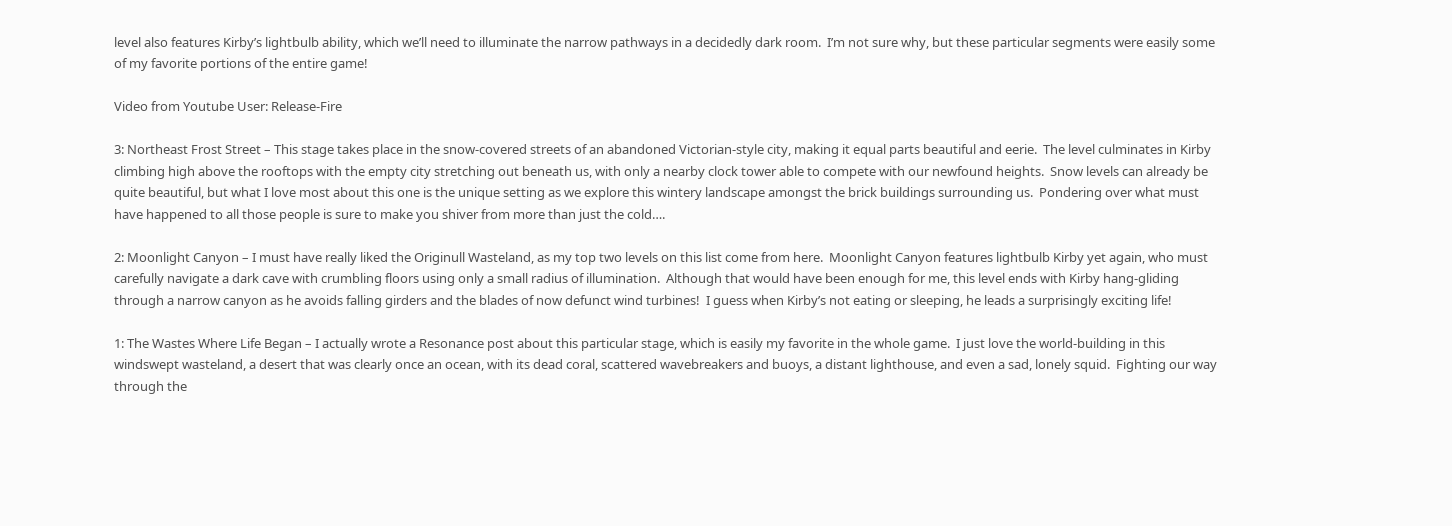level also features Kirby’s lightbulb ability, which we’ll need to illuminate the narrow pathways in a decidedly dark room.  I’m not sure why, but these particular segments were easily some of my favorite portions of the entire game!

Video from Youtube User: Release-Fire

3: Northeast Frost Street – This stage takes place in the snow-covered streets of an abandoned Victorian-style city, making it equal parts beautiful and eerie.  The level culminates in Kirby climbing high above the rooftops with the empty city stretching out beneath us, with only a nearby clock tower able to compete with our newfound heights.  Snow levels can already be quite beautiful, but what I love most about this one is the unique setting as we explore this wintery landscape amongst the brick buildings surrounding us.  Pondering over what must have happened to all those people is sure to make you shiver from more than just the cold….

2: Moonlight Canyon – I must have really liked the Originull Wasteland, as my top two levels on this list come from here.  Moonlight Canyon features lightbulb Kirby yet again, who must carefully navigate a dark cave with crumbling floors using only a small radius of illumination.  Although that would have been enough for me, this level ends with Kirby hang-gliding through a narrow canyon as he avoids falling girders and the blades of now defunct wind turbines!  I guess when Kirby’s not eating or sleeping, he leads a surprisingly exciting life!

1: The Wastes Where Life Began – I actually wrote a Resonance post about this particular stage, which is easily my favorite in the whole game.  I just love the world-building in this windswept wasteland, a desert that was clearly once an ocean, with its dead coral, scattered wavebreakers and buoys, a distant lighthouse, and even a sad, lonely squid.  Fighting our way through the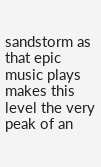sandstorm as that epic music plays makes this level the very peak of an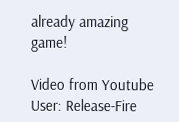already amazing game!

Video from Youtube User: Release-Fire